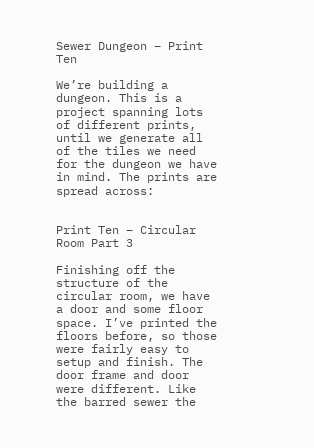Sewer Dungeon – Print Ten

We’re building a dungeon. This is a project spanning lots of different prints, until we generate all of the tiles we need for the dungeon we have in mind. The prints are spread across:


Print Ten – Circular Room Part 3

Finishing off the structure of the circular room, we have a door and some floor space. I’ve printed the floors before, so those were fairly easy to setup and finish. The door frame and door were different. Like the barred sewer the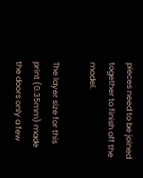pieces need to be joined together to finish off the model.

The layer size for this print (0.35mm) made the doors only a few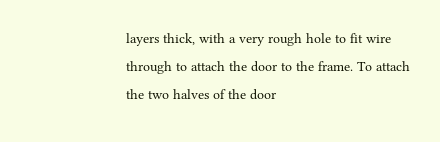layers thick, with a very rough hole to fit wire through to attach the door to the frame. To attach the two halves of the door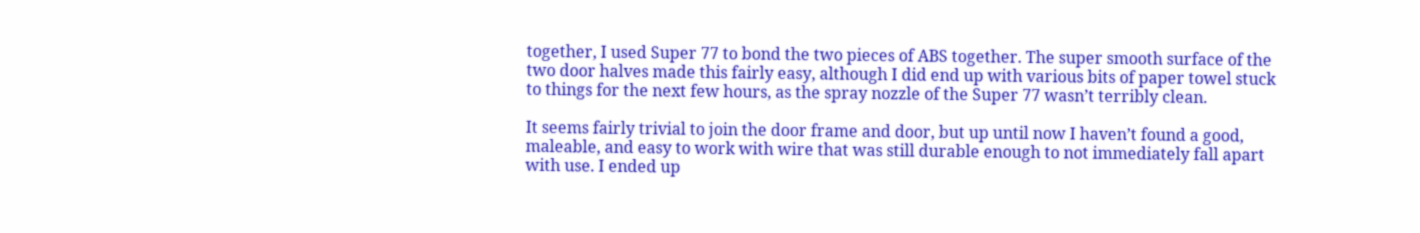together, I used Super 77 to bond the two pieces of ABS together. The super smooth surface of the two door halves made this fairly easy, although I did end up with various bits of paper towel stuck to things for the next few hours, as the spray nozzle of the Super 77 wasn’t terribly clean.

It seems fairly trivial to join the door frame and door, but up until now I haven’t found a good, maleable, and easy to work with wire that was still durable enough to not immediately fall apart with use. I ended up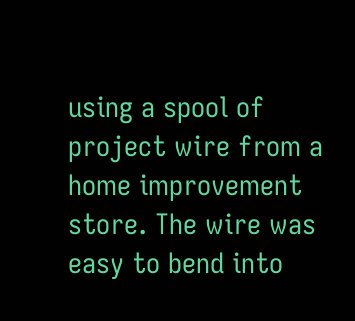using a spool of project wire from a home improvement store. The wire was easy to bend into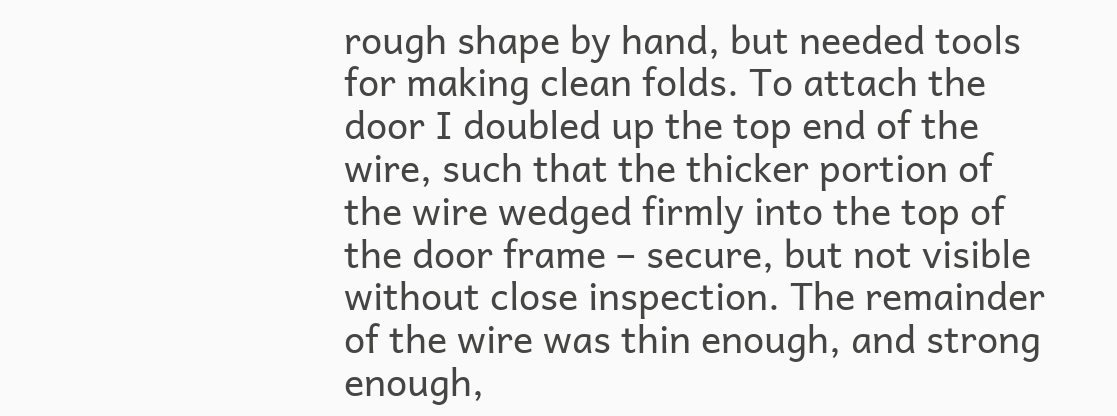rough shape by hand, but needed tools for making clean folds. To attach the door I doubled up the top end of the wire, such that the thicker portion of the wire wedged firmly into the top of the door frame – secure, but not visible without close inspection. The remainder of the wire was thin enough, and strong enough,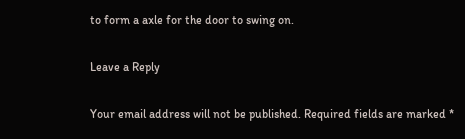to form a axle for the door to swing on.

Leave a Reply

Your email address will not be published. Required fields are marked *